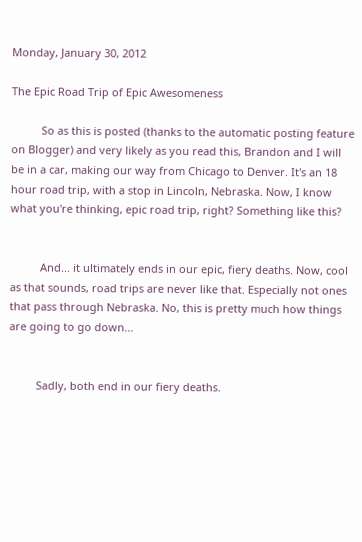Monday, January 30, 2012

The Epic Road Trip of Epic Awesomeness

          So as this is posted (thanks to the automatic posting feature on Blogger) and very likely as you read this, Brandon and I will be in a car, making our way from Chicago to Denver. It's an 18 hour road trip, with a stop in Lincoln, Nebraska. Now, I know what you're thinking, epic road trip, right? Something like this?


          And... it ultimately ends in our epic, fiery deaths. Now, cool as that sounds, road trips are never like that. Especially not ones that pass through Nebraska. No, this is pretty much how things are going to go down...


         Sadly, both end in our fiery deaths.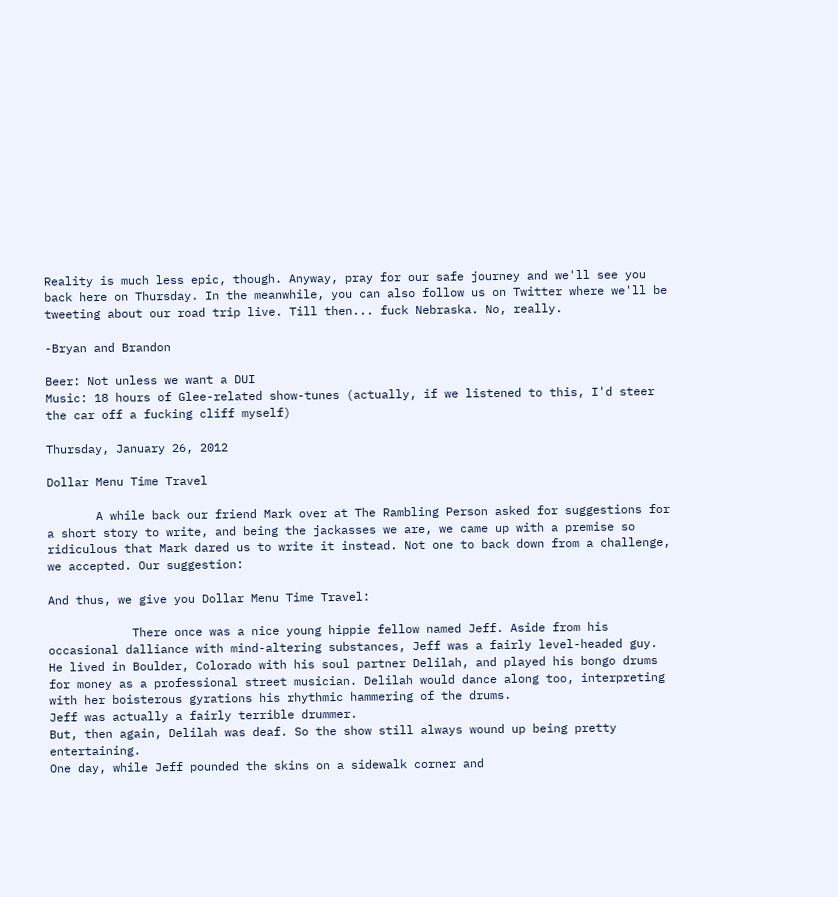Reality is much less epic, though. Anyway, pray for our safe journey and we'll see you back here on Thursday. In the meanwhile, you can also follow us on Twitter where we'll be tweeting about our road trip live. Till then... fuck Nebraska. No, really.

-Bryan and Brandon

Beer: Not unless we want a DUI
Music: 18 hours of Glee-related show-tunes (actually, if we listened to this, I'd steer the car off a fucking cliff myself)

Thursday, January 26, 2012

Dollar Menu Time Travel

       A while back our friend Mark over at The Rambling Person asked for suggestions for a short story to write, and being the jackasses we are, we came up with a premise so ridiculous that Mark dared us to write it instead. Not one to back down from a challenge, we accepted. Our suggestion:

And thus, we give you Dollar Menu Time Travel:

            There once was a nice young hippie fellow named Jeff. Aside from his occasional dalliance with mind-altering substances, Jeff was a fairly level-headed guy. He lived in Boulder, Colorado with his soul partner Delilah, and played his bongo drums for money as a professional street musician. Delilah would dance along too, interpreting with her boisterous gyrations his rhythmic hammering of the drums.
Jeff was actually a fairly terrible drummer.
But, then again, Delilah was deaf. So the show still always wound up being pretty entertaining.
One day, while Jeff pounded the skins on a sidewalk corner and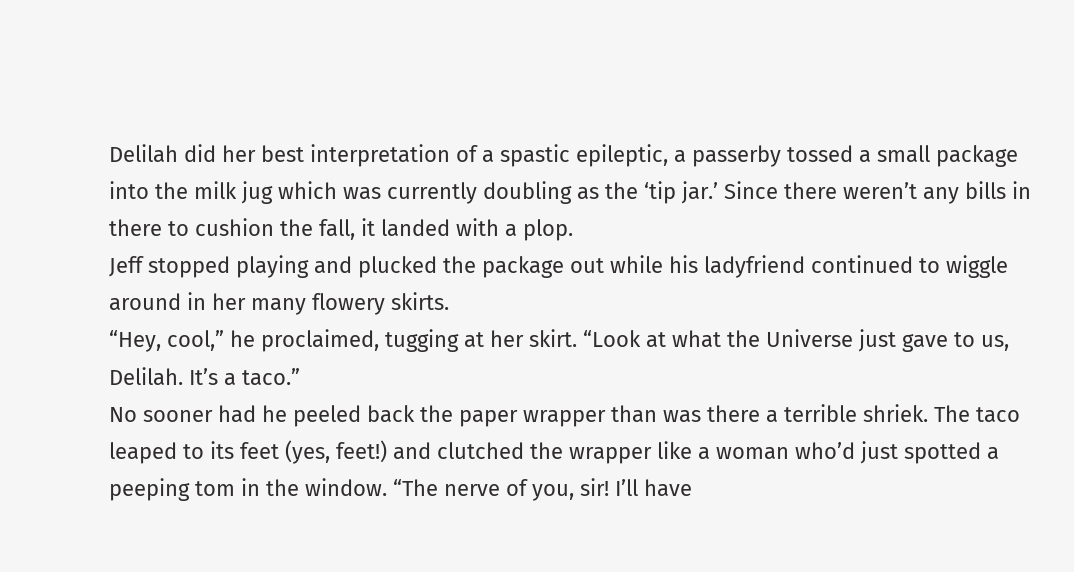Delilah did her best interpretation of a spastic epileptic, a passerby tossed a small package into the milk jug which was currently doubling as the ‘tip jar.’ Since there weren’t any bills in there to cushion the fall, it landed with a plop.
Jeff stopped playing and plucked the package out while his ladyfriend continued to wiggle around in her many flowery skirts.
“Hey, cool,” he proclaimed, tugging at her skirt. “Look at what the Universe just gave to us, Delilah. It’s a taco.”
No sooner had he peeled back the paper wrapper than was there a terrible shriek. The taco leaped to its feet (yes, feet!) and clutched the wrapper like a woman who’d just spotted a peeping tom in the window. “The nerve of you, sir! I’ll have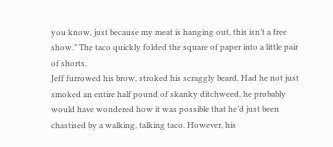you know, just because my meat is hanging out, this isn’t a free show.” The taco quickly folded the square of paper into a little pair of shorts.
Jeff furrowed his brow, stroked his scraggly beard. Had he not just smoked an entire half pound of skanky ditchweed, he probably would have wondered how it was possible that he’d just been chastised by a walking, talking taco. However, his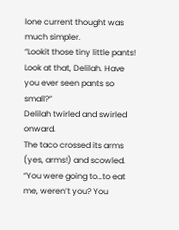lone current thought was much simpler.
“Lookit those tiny little pants! Look at that, Delilah. Have you ever seen pants so small?”
Delilah twirled and swirled onward.
The taco crossed its arms (yes, arms!) and scowled. “You were going to…to eat me, weren’t you? You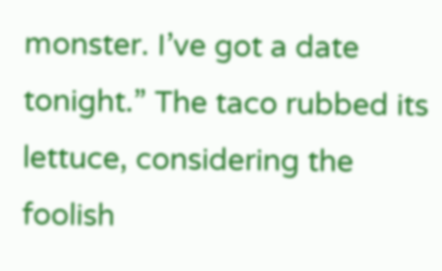monster. I’ve got a date tonight.” The taco rubbed its lettuce, considering the foolish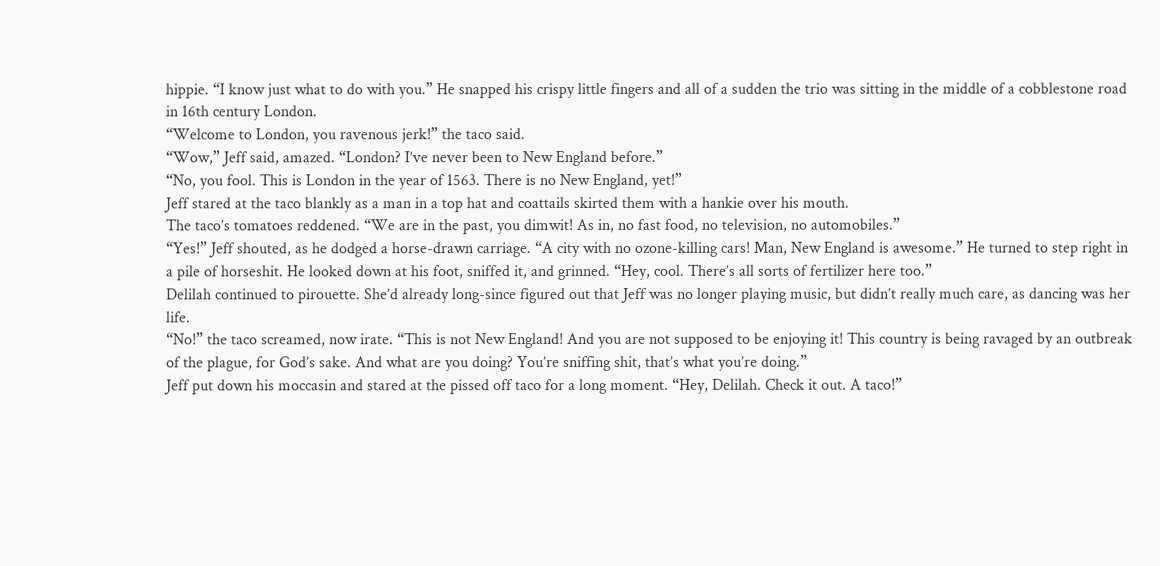hippie. “I know just what to do with you.” He snapped his crispy little fingers and all of a sudden the trio was sitting in the middle of a cobblestone road in 16th century London.
“Welcome to London, you ravenous jerk!” the taco said.
“Wow,” Jeff said, amazed. “London? I’ve never been to New England before.”
“No, you fool. This is London in the year of 1563. There is no New England, yet!”
Jeff stared at the taco blankly as a man in a top hat and coattails skirted them with a hankie over his mouth.
The taco’s tomatoes reddened. “We are in the past, you dimwit! As in, no fast food, no television, no automobiles.”
“Yes!” Jeff shouted, as he dodged a horse-drawn carriage. “A city with no ozone-killing cars! Man, New England is awesome.” He turned to step right in a pile of horseshit. He looked down at his foot, sniffed it, and grinned. “Hey, cool. There’s all sorts of fertilizer here too.”
Delilah continued to pirouette. She’d already long-since figured out that Jeff was no longer playing music, but didn’t really much care, as dancing was her life.
“No!” the taco screamed, now irate. “This is not New England! And you are not supposed to be enjoying it! This country is being ravaged by an outbreak of the plague, for God’s sake. And what are you doing? You’re sniffing shit, that’s what you’re doing.”
Jeff put down his moccasin and stared at the pissed off taco for a long moment. “Hey, Delilah. Check it out. A taco!”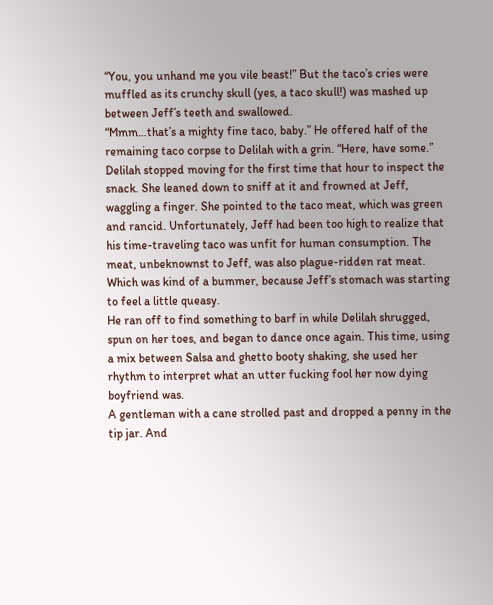“You, you unhand me you vile beast!” But the taco’s cries were muffled as its crunchy skull (yes, a taco skull!) was mashed up between Jeff’s teeth and swallowed.
“Mmm…that’s a mighty fine taco, baby.” He offered half of the remaining taco corpse to Delilah with a grin. “Here, have some.”
Delilah stopped moving for the first time that hour to inspect the snack. She leaned down to sniff at it and frowned at Jeff, waggling a finger. She pointed to the taco meat, which was green and rancid. Unfortunately, Jeff had been too high to realize that his time-traveling taco was unfit for human consumption. The meat, unbeknownst to Jeff, was also plague-ridden rat meat. Which was kind of a bummer, because Jeff’s stomach was starting to feel a little queasy.
He ran off to find something to barf in while Delilah shrugged, spun on her toes, and began to dance once again. This time, using a mix between Salsa and ghetto booty shaking, she used her rhythm to interpret what an utter fucking fool her now dying boyfriend was.
A gentleman with a cane strolled past and dropped a penny in the tip jar. And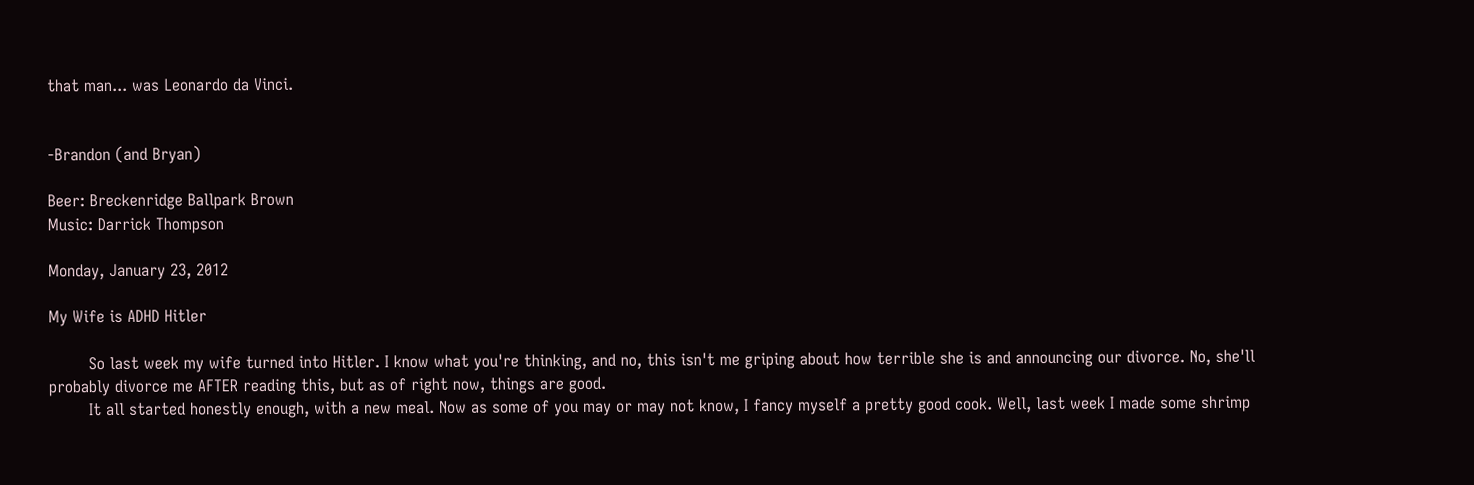that man... was Leonardo da Vinci.


-Brandon (and Bryan)

Beer: Breckenridge Ballpark Brown
Music: Darrick Thompson

Monday, January 23, 2012

My Wife is ADHD Hitler

        So last week my wife turned into Hitler. I know what you're thinking, and no, this isn't me griping about how terrible she is and announcing our divorce. No, she'll probably divorce me AFTER reading this, but as of right now, things are good.
        It all started honestly enough, with a new meal. Now as some of you may or may not know, I fancy myself a pretty good cook. Well, last week I made some shrimp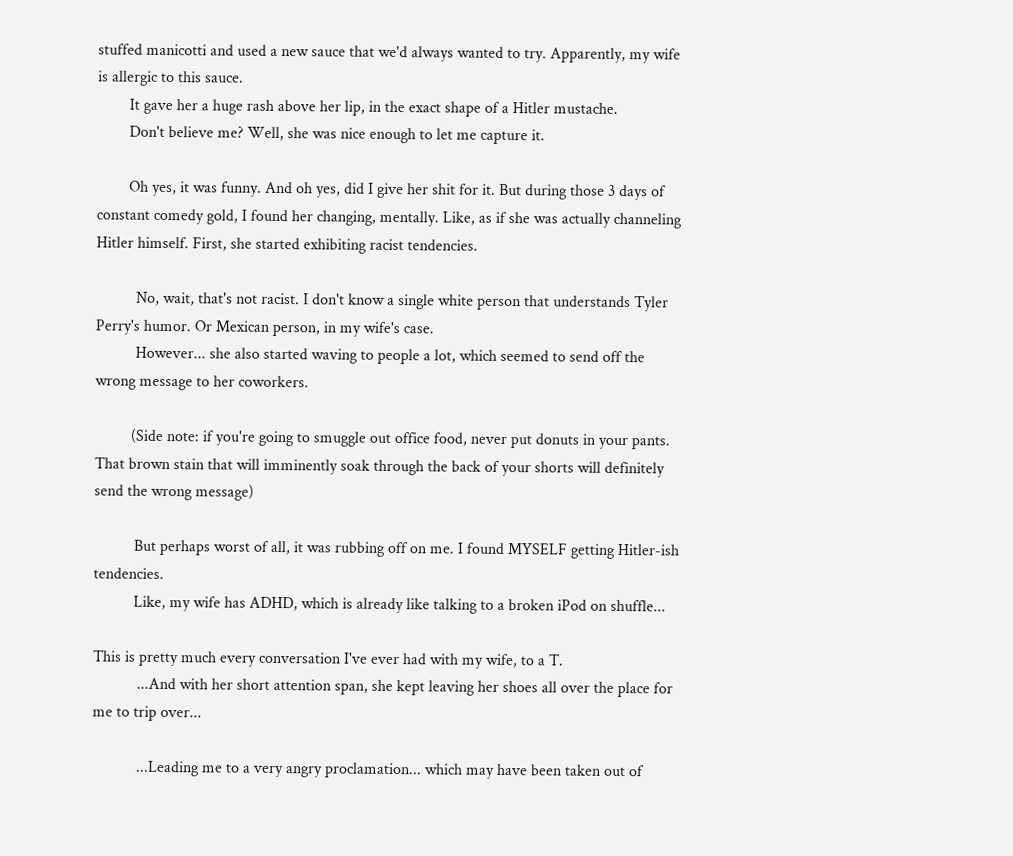stuffed manicotti and used a new sauce that we'd always wanted to try. Apparently, my wife is allergic to this sauce.
        It gave her a huge rash above her lip, in the exact shape of a Hitler mustache.
        Don't believe me? Well, she was nice enough to let me capture it.

        Oh yes, it was funny. And oh yes, did I give her shit for it. But during those 3 days of constant comedy gold, I found her changing, mentally. Like, as if she was actually channeling Hitler himself. First, she started exhibiting racist tendencies.

          No, wait, that's not racist. I don't know a single white person that understands Tyler Perry's humor. Or Mexican person, in my wife's case.
          However... she also started waving to people a lot, which seemed to send off the wrong message to her coworkers.

         (Side note: if you're going to smuggle out office food, never put donuts in your pants. That brown stain that will imminently soak through the back of your shorts will definitely send the wrong message)

          But perhaps worst of all, it was rubbing off on me. I found MYSELF getting Hitler-ish tendencies.
          Like, my wife has ADHD, which is already like talking to a broken iPod on shuffle...

This is pretty much every conversation I've ever had with my wife, to a T.
           ...And with her short attention span, she kept leaving her shoes all over the place for me to trip over...

           ...Leading me to a very angry proclamation... which may have been taken out of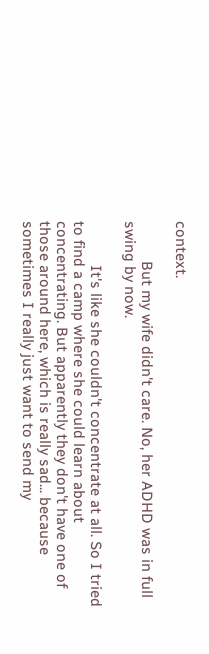context.

          But my wife didn't care. No, her ADHD was in full swing by now.

           It's like she couldn't concentrate at all. So I tried to find a camp where she could learn about concentrating. But apparently they don't have one of those around here, which is really sad... because sometimes I really just want to send my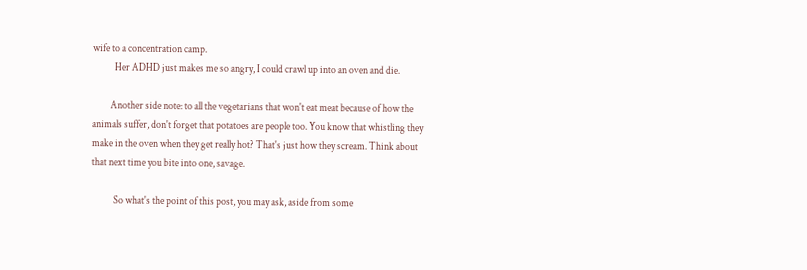wife to a concentration camp.
           Her ADHD just makes me so angry, I could crawl up into an oven and die.

         Another side note: to all the vegetarians that won't eat meat because of how the animals suffer, don't forget that potatoes are people too. You know that whistling they make in the oven when they get really hot? That's just how they scream. Think about that next time you bite into one, savage.

           So what's the point of this post, you may ask, aside from some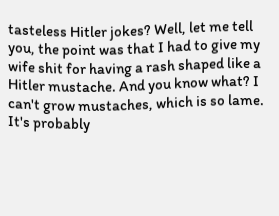tasteless Hitler jokes? Well, let me tell you, the point was that I had to give my wife shit for having a rash shaped like a Hitler mustache. And you know what? I can't grow mustaches, which is so lame. It's probably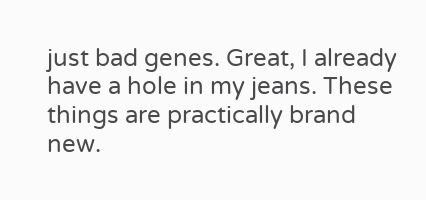just bad genes. Great, I already have a hole in my jeans. These things are practically brand new.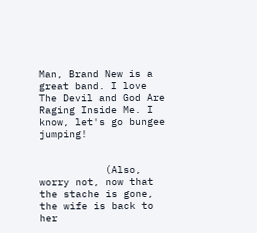Man, Brand New is a great band. I love The Devil and God Are Raging Inside Me. I know, let's go bungee jumping!


           (Also, worry not, now that the stache is gone, the wife is back to her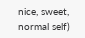nice, sweet, normal self)